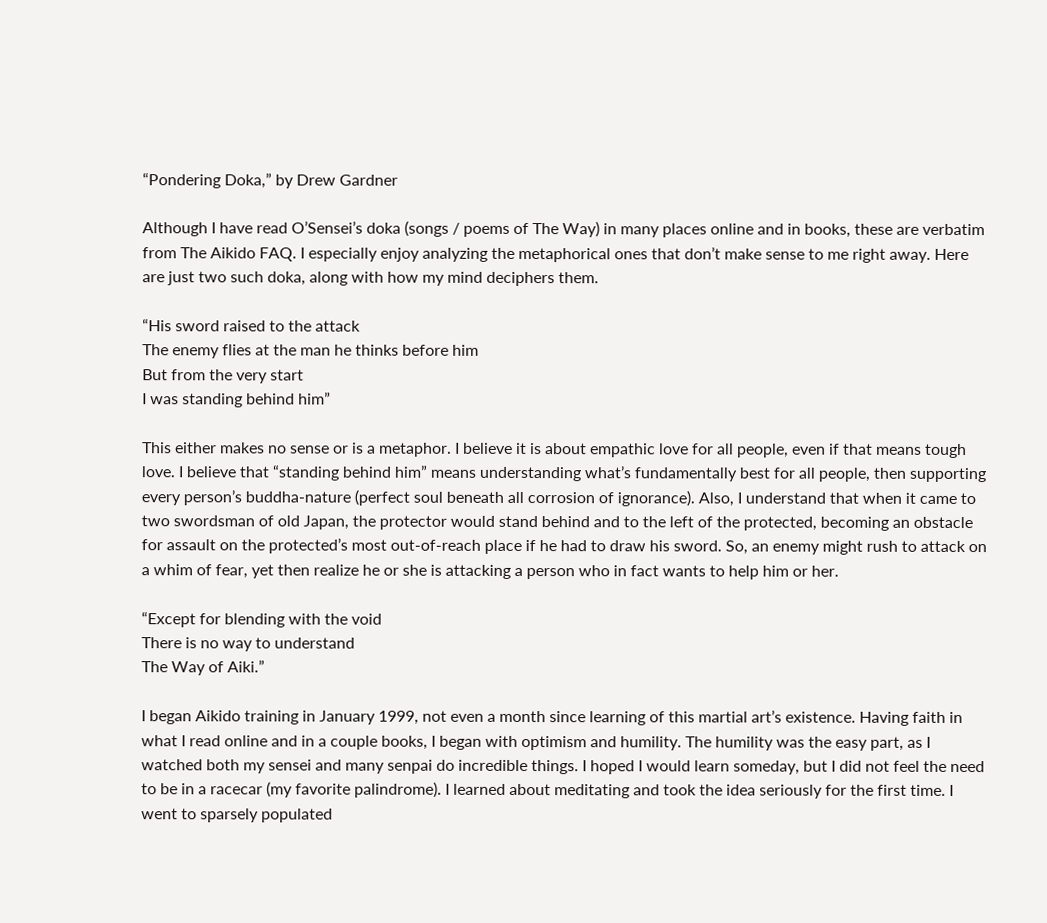“Pondering Doka,” by Drew Gardner

Although I have read O’Sensei’s doka (songs / poems of The Way) in many places online and in books, these are verbatim from The Aikido FAQ. I especially enjoy analyzing the metaphorical ones that don’t make sense to me right away. Here are just two such doka, along with how my mind deciphers them.

“His sword raised to the attack
The enemy flies at the man he thinks before him
But from the very start
I was standing behind him”

This either makes no sense or is a metaphor. I believe it is about empathic love for all people, even if that means tough love. I believe that “standing behind him” means understanding what’s fundamentally best for all people, then supporting every person’s buddha-nature (perfect soul beneath all corrosion of ignorance). Also, I understand that when it came to two swordsman of old Japan, the protector would stand behind and to the left of the protected, becoming an obstacle for assault on the protected’s most out-of-reach place if he had to draw his sword. So, an enemy might rush to attack on a whim of fear, yet then realize he or she is attacking a person who in fact wants to help him or her.

“Except for blending with the void
There is no way to understand
The Way of Aiki.”

I began Aikido training in January 1999, not even a month since learning of this martial art’s existence. Having faith in what I read online and in a couple books, I began with optimism and humility. The humility was the easy part, as I watched both my sensei and many senpai do incredible things. I hoped I would learn someday, but I did not feel the need to be in a racecar (my favorite palindrome). I learned about meditating and took the idea seriously for the first time. I went to sparsely populated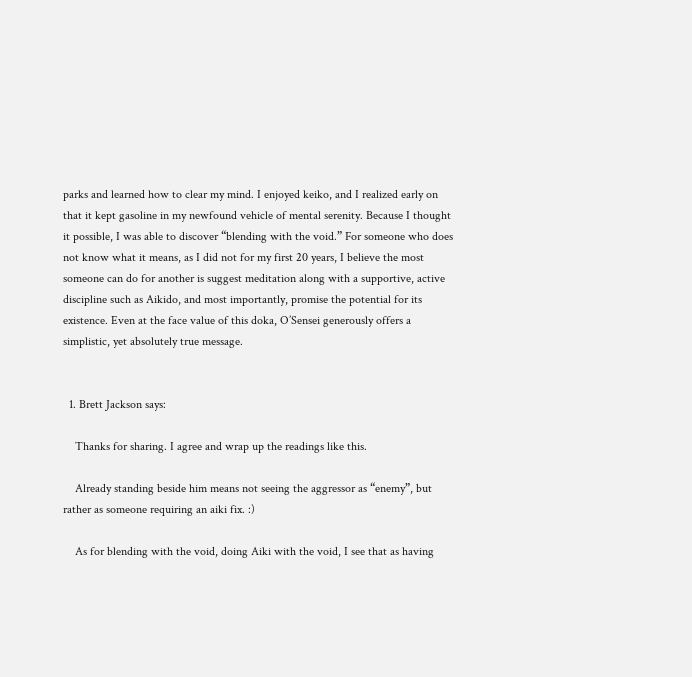parks and learned how to clear my mind. I enjoyed keiko, and I realized early on that it kept gasoline in my newfound vehicle of mental serenity. Because I thought it possible, I was able to discover “blending with the void.” For someone who does not know what it means, as I did not for my first 20 years, I believe the most someone can do for another is suggest meditation along with a supportive, active discipline such as Aikido, and most importantly, promise the potential for its existence. Even at the face value of this doka, O’Sensei generously offers a simplistic, yet absolutely true message.


  1. Brett Jackson says:

    Thanks for sharing. I agree and wrap up the readings like this.

    Already standing beside him means not seeing the aggressor as “enemy”, but rather as someone requiring an aiki fix. :)

    As for blending with the void, doing Aiki with the void, I see that as having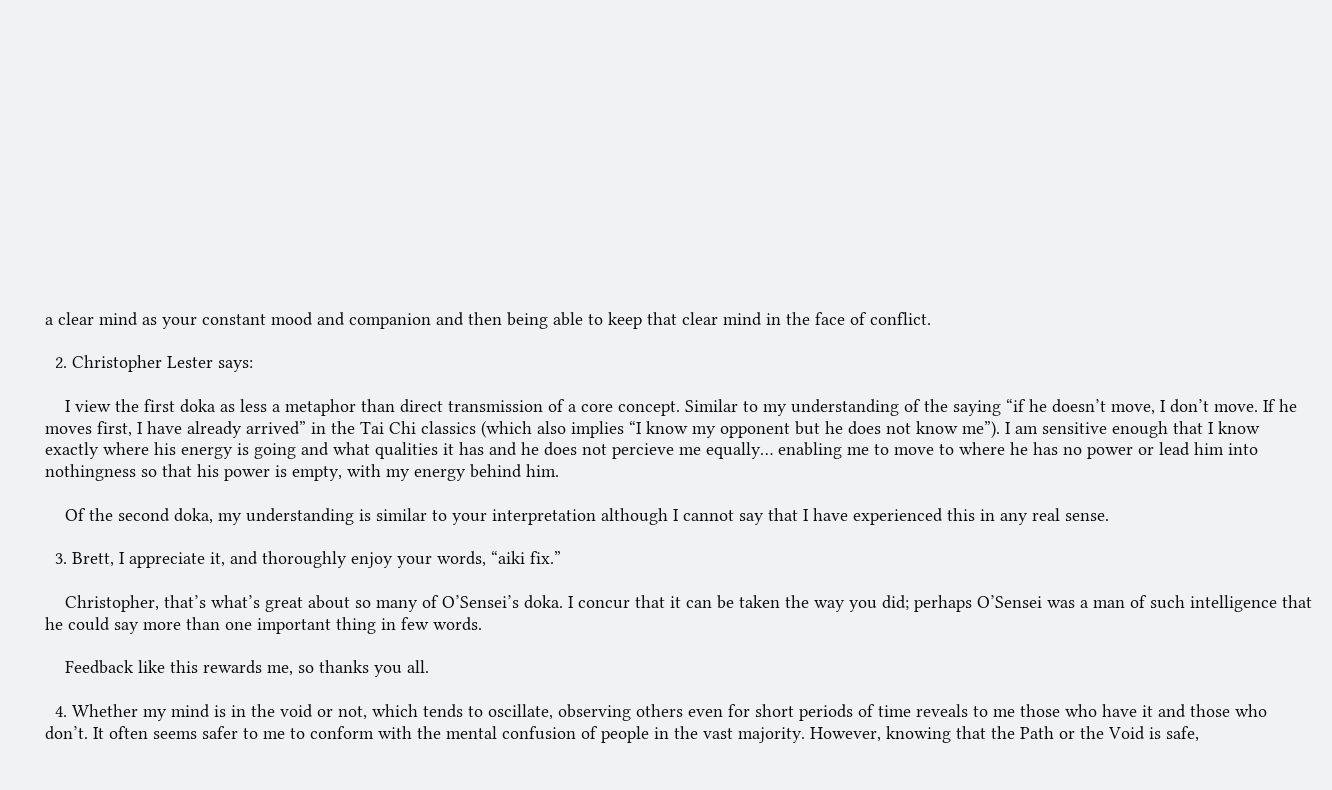a clear mind as your constant mood and companion and then being able to keep that clear mind in the face of conflict.

  2. Christopher Lester says:

    I view the first doka as less a metaphor than direct transmission of a core concept. Similar to my understanding of the saying “if he doesn’t move, I don’t move. If he moves first, I have already arrived” in the Tai Chi classics (which also implies “I know my opponent but he does not know me”). I am sensitive enough that I know exactly where his energy is going and what qualities it has and he does not percieve me equally… enabling me to move to where he has no power or lead him into nothingness so that his power is empty, with my energy behind him.

    Of the second doka, my understanding is similar to your interpretation although I cannot say that I have experienced this in any real sense.

  3. Brett, I appreciate it, and thoroughly enjoy your words, “aiki fix.”

    Christopher, that’s what’s great about so many of O’Sensei’s doka. I concur that it can be taken the way you did; perhaps O’Sensei was a man of such intelligence that he could say more than one important thing in few words.

    Feedback like this rewards me, so thanks you all.

  4. Whether my mind is in the void or not, which tends to oscillate, observing others even for short periods of time reveals to me those who have it and those who don’t. It often seems safer to me to conform with the mental confusion of people in the vast majority. However, knowing that the Path or the Void is safe,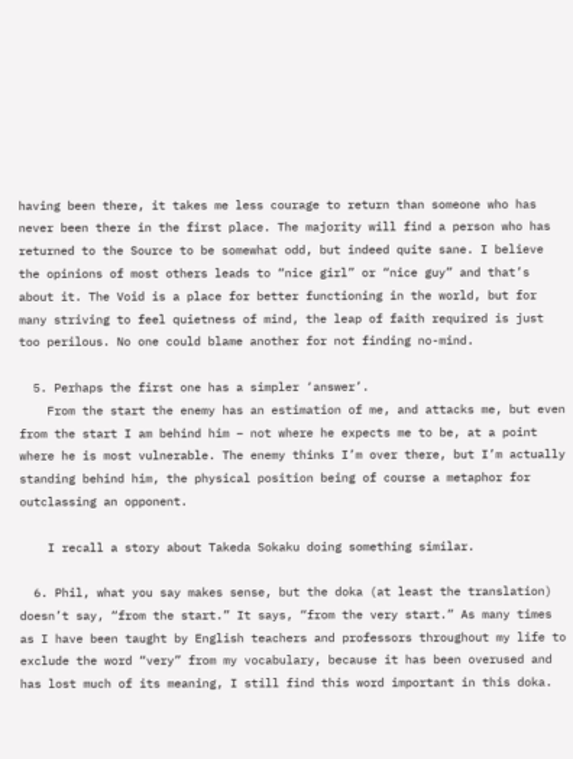having been there, it takes me less courage to return than someone who has never been there in the first place. The majority will find a person who has returned to the Source to be somewhat odd, but indeed quite sane. I believe the opinions of most others leads to “nice girl” or “nice guy” and that’s about it. The Void is a place for better functioning in the world, but for many striving to feel quietness of mind, the leap of faith required is just too perilous. No one could blame another for not finding no-mind.

  5. Perhaps the first one has a simpler ‘answer’.
    From the start the enemy has an estimation of me, and attacks me, but even from the start I am behind him – not where he expects me to be, at a point where he is most vulnerable. The enemy thinks I’m over there, but I’m actually standing behind him, the physical position being of course a metaphor for outclassing an opponent.

    I recall a story about Takeda Sokaku doing something similar.

  6. Phil, what you say makes sense, but the doka (at least the translation) doesn’t say, “from the start.” It says, “from the very start.” As many times as I have been taught by English teachers and professors throughout my life to exclude the word “very” from my vocabulary, because it has been overused and has lost much of its meaning, I still find this word important in this doka.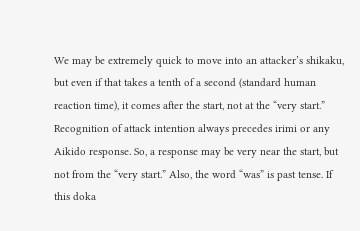We may be extremely quick to move into an attacker’s shikaku, but even if that takes a tenth of a second (standard human reaction time), it comes after the start, not at the “very start.” Recognition of attack intention always precedes irimi or any Aikido response. So, a response may be very near the start, but not from the “very start.” Also, the word “was” is past tense. If this doka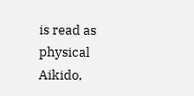is read as physical Aikido,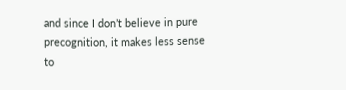and since I don’t believe in pure precognition, it makes less sense to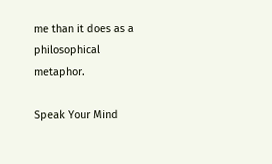me than it does as a philosophical metaphor.

Speak Your Mind